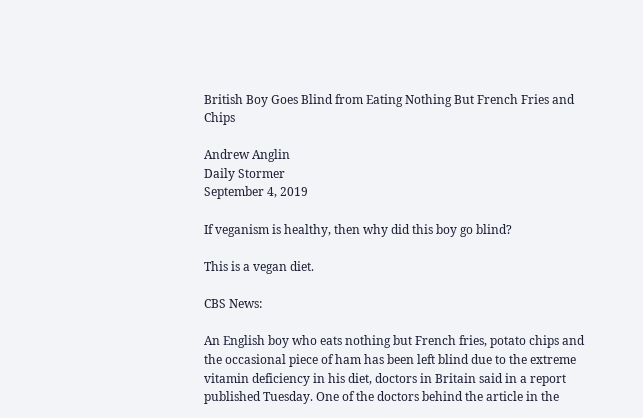British Boy Goes Blind from Eating Nothing But French Fries and Chips

Andrew Anglin
Daily Stormer
September 4, 2019

If veganism is healthy, then why did this boy go blind?

This is a vegan diet.

CBS News:

An English boy who eats nothing but French fries, potato chips and the occasional piece of ham has been left blind due to the extreme vitamin deficiency in his diet, doctors in Britain said in a report published Tuesday. One of the doctors behind the article in the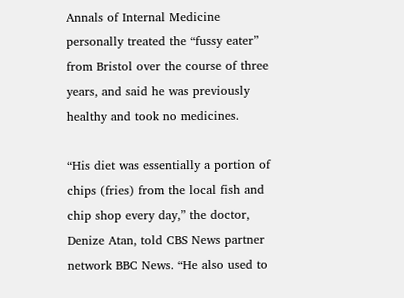Annals of Internal Medicine personally treated the “fussy eater” from Bristol over the course of three years, and said he was previously healthy and took no medicines.

“His diet was essentially a portion of chips (fries) from the local fish and chip shop every day,” the doctor, Denize Atan, told CBS News partner network BBC News. “He also used to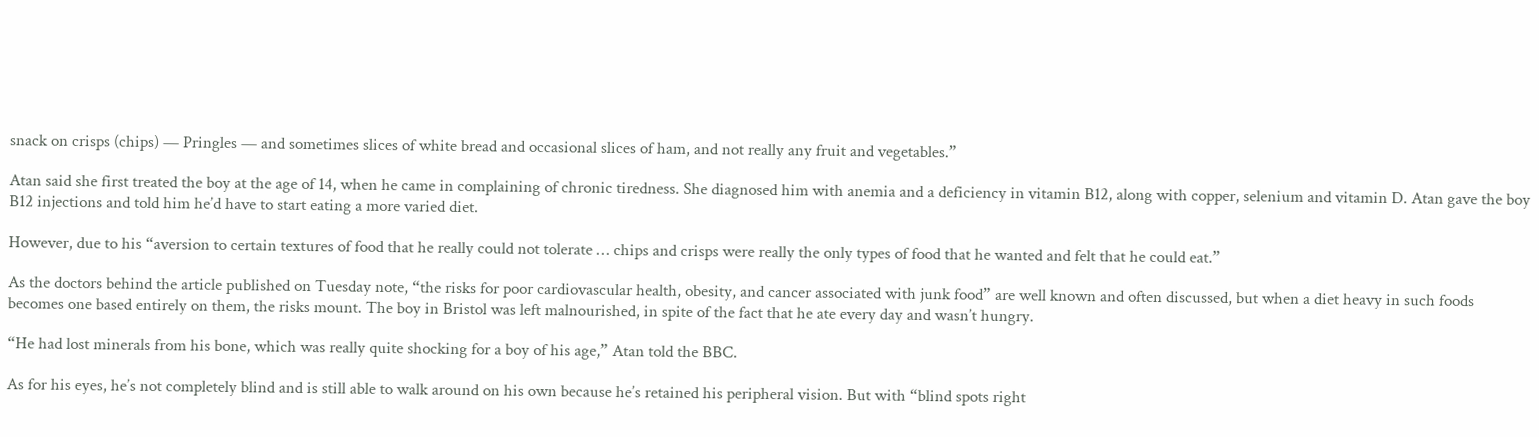snack on crisps (chips) — Pringles — and sometimes slices of white bread and occasional slices of ham, and not really any fruit and vegetables.”

Atan said she first treated the boy at the age of 14, when he came in complaining of chronic tiredness. She diagnosed him with anemia and a deficiency in vitamin B12, along with copper, selenium and vitamin D. Atan gave the boy B12 injections and told him he’d have to start eating a more varied diet.

However, due to his “aversion to certain textures of food that he really could not tolerate … chips and crisps were really the only types of food that he wanted and felt that he could eat.”

As the doctors behind the article published on Tuesday note, “the risks for poor cardiovascular health, obesity, and cancer associated with junk food” are well known and often discussed, but when a diet heavy in such foods becomes one based entirely on them, the risks mount. The boy in Bristol was left malnourished, in spite of the fact that he ate every day and wasn’t hungry.

“He had lost minerals from his bone, which was really quite shocking for a boy of his age,” Atan told the BBC.

As for his eyes, he’s not completely blind and is still able to walk around on his own because he’s retained his peripheral vision. But with “blind spots right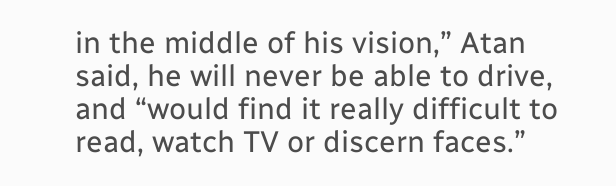in the middle of his vision,” Atan said, he will never be able to drive, and “would find it really difficult to read, watch TV or discern faces.”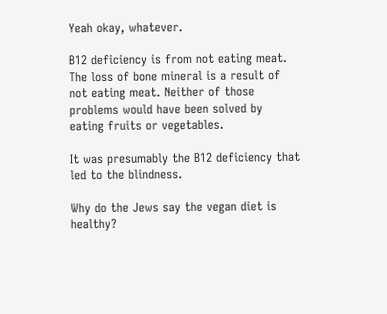Yeah okay, whatever.

B12 deficiency is from not eating meat. The loss of bone mineral is a result of not eating meat. Neither of those problems would have been solved by eating fruits or vegetables.

It was presumably the B12 deficiency that led to the blindness.

Why do the Jews say the vegan diet is healthy?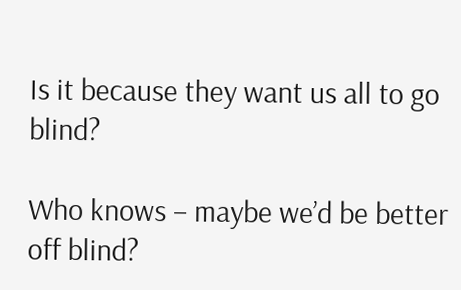Is it because they want us all to go blind?

Who knows – maybe we’d be better off blind?